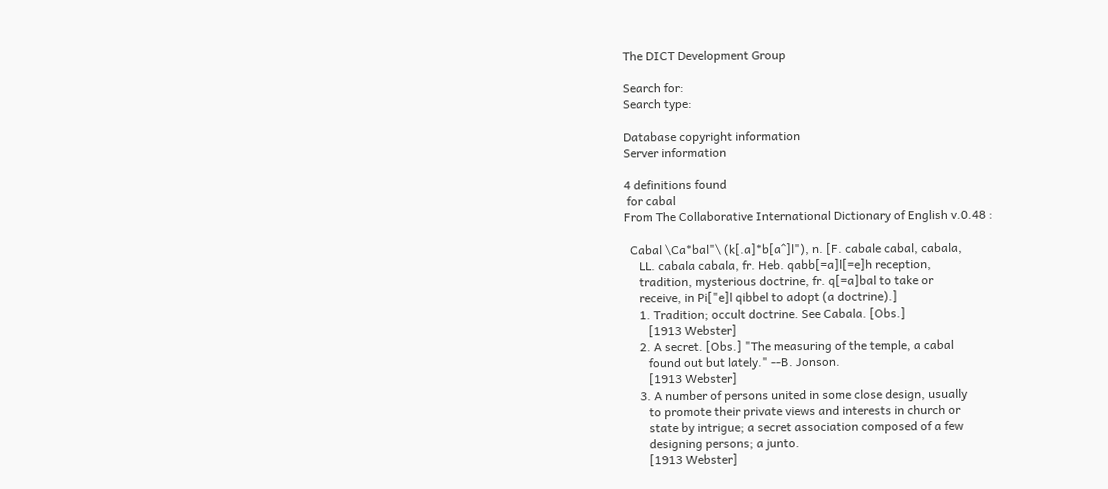The DICT Development Group

Search for:
Search type:

Database copyright information
Server information

4 definitions found
 for cabal
From The Collaborative International Dictionary of English v.0.48 :

  Cabal \Ca*bal"\ (k[.a]*b[a^]l"), n. [F. cabale cabal, cabala,
     LL. cabala cabala, fr. Heb. qabb[=a]l[=e]h reception,
     tradition, mysterious doctrine, fr. q[=a]bal to take or
     receive, in Pi["e]l qibbel to adopt (a doctrine).]
     1. Tradition; occult doctrine. See Cabala. [Obs.]
        [1913 Webster]
     2. A secret. [Obs.] "The measuring of the temple, a cabal
        found out but lately." --B. Jonson.
        [1913 Webster]
     3. A number of persons united in some close design, usually
        to promote their private views and interests in church or
        state by intrigue; a secret association composed of a few
        designing persons; a junto.
        [1913 Webster]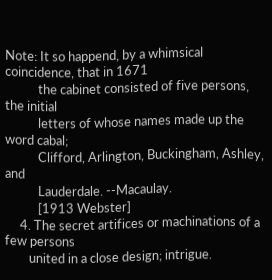Note: It so happend, by a whimsical coincidence, that in 1671
           the cabinet consisted of five persons, the initial
           letters of whose names made up the word cabal;
           Clifford, Arlington, Buckingham, Ashley, and
           Lauderdale. --Macaulay.
           [1913 Webster]
     4. The secret artifices or machinations of a few persons
        united in a close design; intrigue.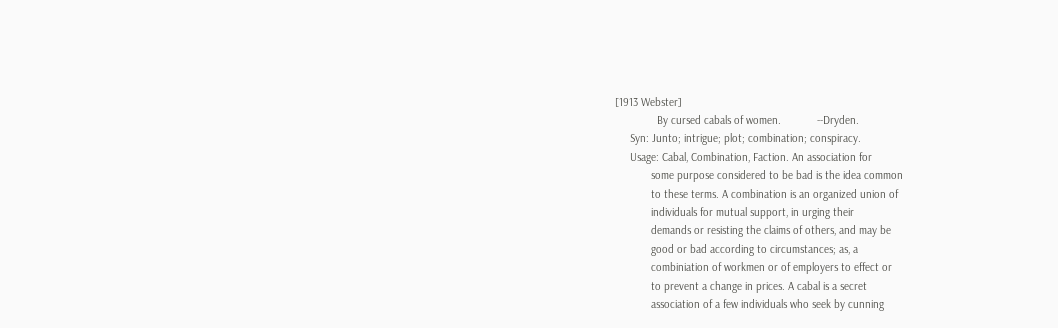[1913 Webster]
              By cursed cabals of women.            --Dryden.
     Syn: Junto; intrigue; plot; combination; conspiracy.
     Usage: Cabal, Combination, Faction. An association for
            some purpose considered to be bad is the idea common
            to these terms. A combination is an organized union of
            individuals for mutual support, in urging their
            demands or resisting the claims of others, and may be
            good or bad according to circumstances; as, a
            combiniation of workmen or of employers to effect or
            to prevent a change in prices. A cabal is a secret
            association of a few individuals who seek by cunning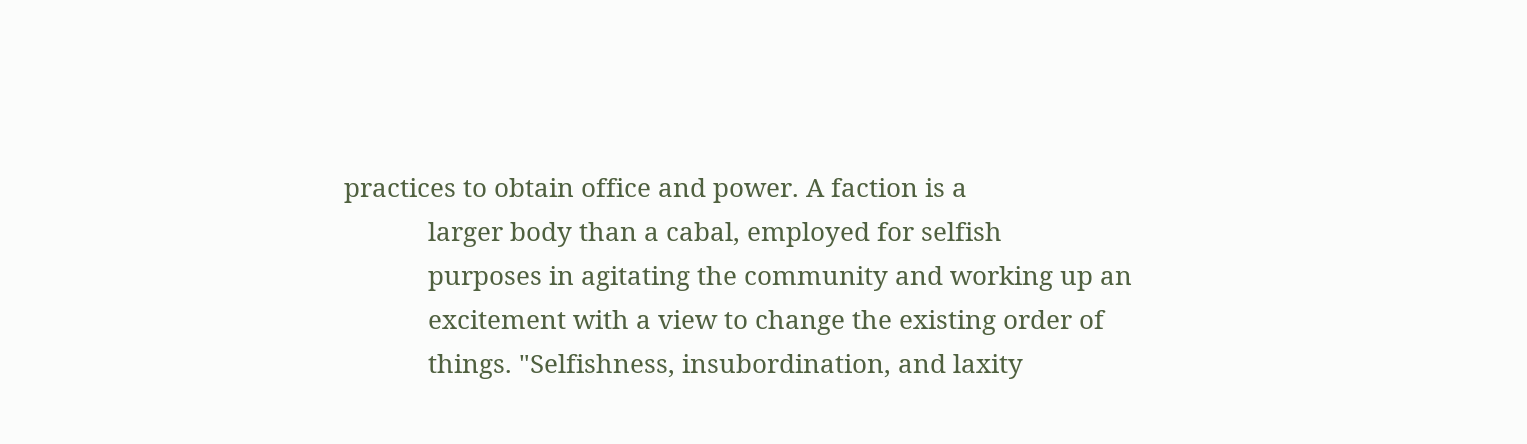practices to obtain office and power. A faction is a
            larger body than a cabal, employed for selfish
            purposes in agitating the community and working up an
            excitement with a view to change the existing order of
            things. "Selfishness, insubordination, and laxity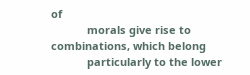of
            morals give rise to combinations, which belong
            particularly to the lower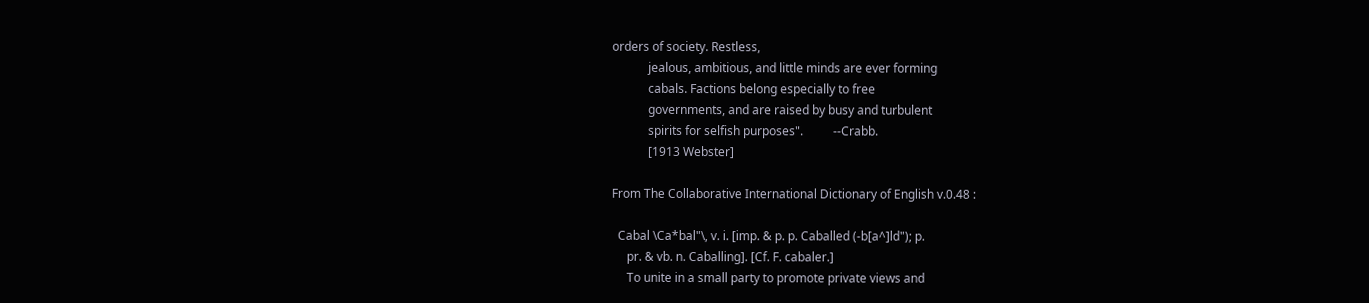orders of society. Restless,
            jealous, ambitious, and little minds are ever forming
            cabals. Factions belong especially to free
            governments, and are raised by busy and turbulent
            spirits for selfish purposes".          --Crabb.
            [1913 Webster]

From The Collaborative International Dictionary of English v.0.48 :

  Cabal \Ca*bal"\, v. i. [imp. & p. p. Caballed (-b[a^]ld"); p.
     pr. & vb. n. Caballing]. [Cf. F. cabaler.]
     To unite in a small party to promote private views and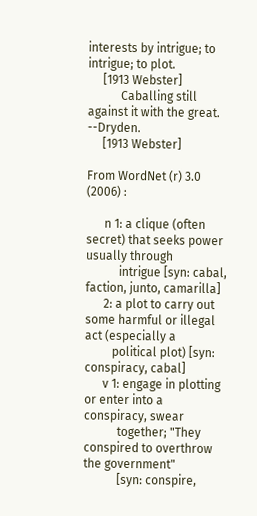interests by intrigue; to intrigue; to plot.
     [1913 Webster]
           Caballing still against it with the great. --Dryden.
     [1913 Webster]

From WordNet (r) 3.0 (2006) :

      n 1: a clique (often secret) that seeks power usually through
           intrigue [syn: cabal, faction, junto, camarilla]
      2: a plot to carry out some harmful or illegal act (especially a
         political plot) [syn: conspiracy, cabal]
      v 1: engage in plotting or enter into a conspiracy, swear
           together; "They conspired to overthrow the government"
           [syn: conspire,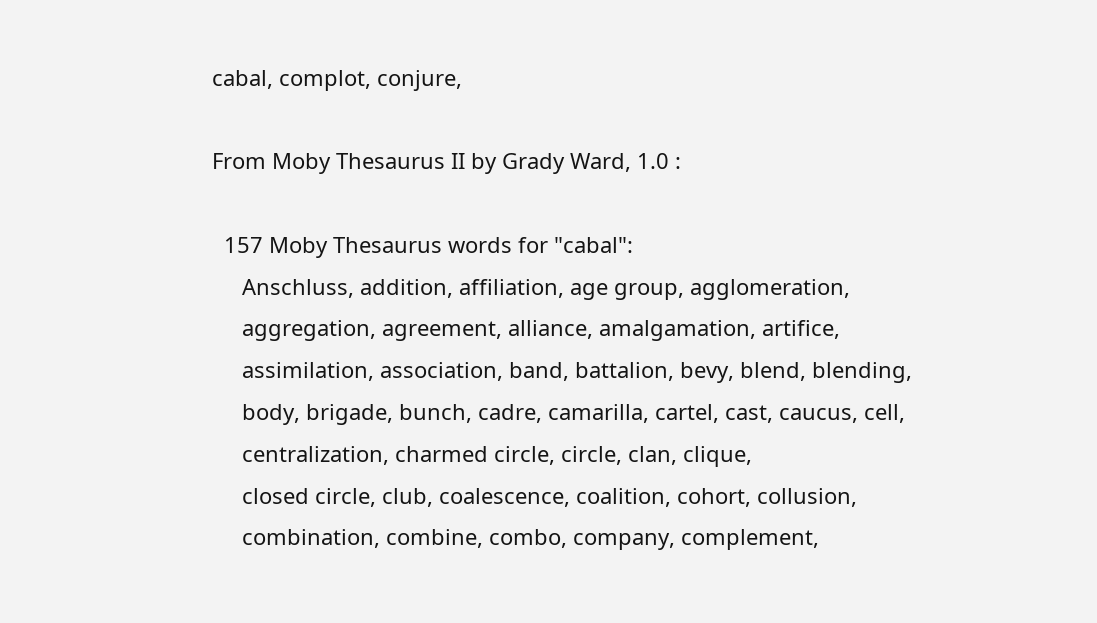cabal, complot, conjure,

From Moby Thesaurus II by Grady Ward, 1.0 :

  157 Moby Thesaurus words for "cabal":
     Anschluss, addition, affiliation, age group, agglomeration,
     aggregation, agreement, alliance, amalgamation, artifice,
     assimilation, association, band, battalion, bevy, blend, blending,
     body, brigade, bunch, cadre, camarilla, cartel, cast, caucus, cell,
     centralization, charmed circle, circle, clan, clique,
     closed circle, club, coalescence, coalition, cohort, collusion,
     combination, combine, combo, company, complement,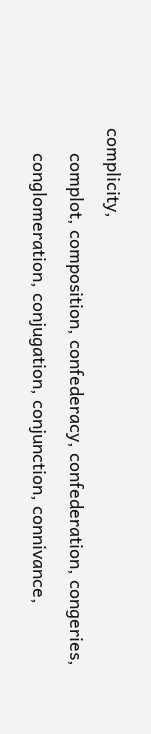complicity,
     complot, composition, confederacy, confederation, congeries,
     conglomeration, conjugation, conjunction, connivance,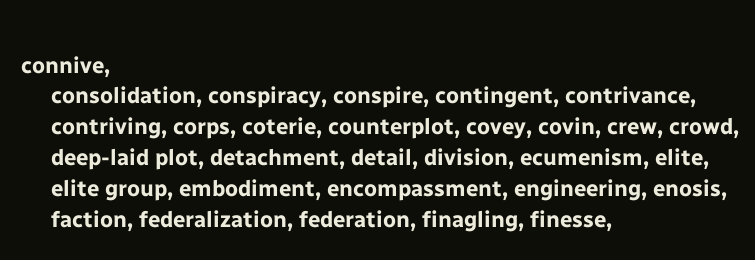connive,
     consolidation, conspiracy, conspire, contingent, contrivance,
     contriving, corps, coterie, counterplot, covey, covin, crew, crowd,
     deep-laid plot, detachment, detail, division, ecumenism, elite,
     elite group, embodiment, encompassment, engineering, enosis,
     faction, federalization, federation, finagling, finesse,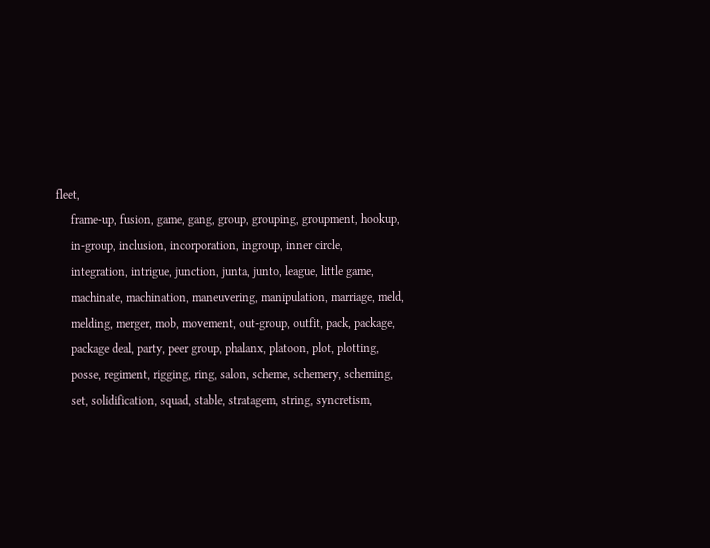fleet,
     frame-up, fusion, game, gang, group, grouping, groupment, hookup,
     in-group, inclusion, incorporation, ingroup, inner circle,
     integration, intrigue, junction, junta, junto, league, little game,
     machinate, machination, maneuvering, manipulation, marriage, meld,
     melding, merger, mob, movement, out-group, outfit, pack, package,
     package deal, party, peer group, phalanx, platoon, plot, plotting,
     posse, regiment, rigging, ring, salon, scheme, schemery, scheming,
     set, solidification, squad, stable, stratagem, string, syncretism,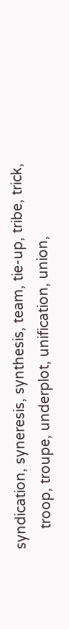syndication, syneresis, synthesis, team, tie-up, tribe, trick,
     troop, troupe, underplot, unification, union,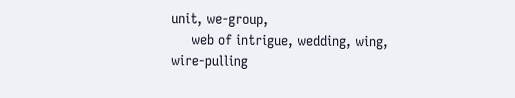unit, we-group,
     web of intrigue, wedding, wing, wire-pulling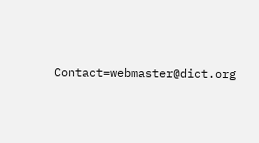Contact=webmaster@dict.org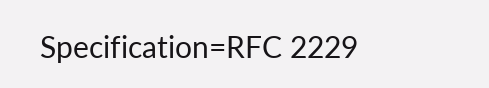Specification=RFC 2229